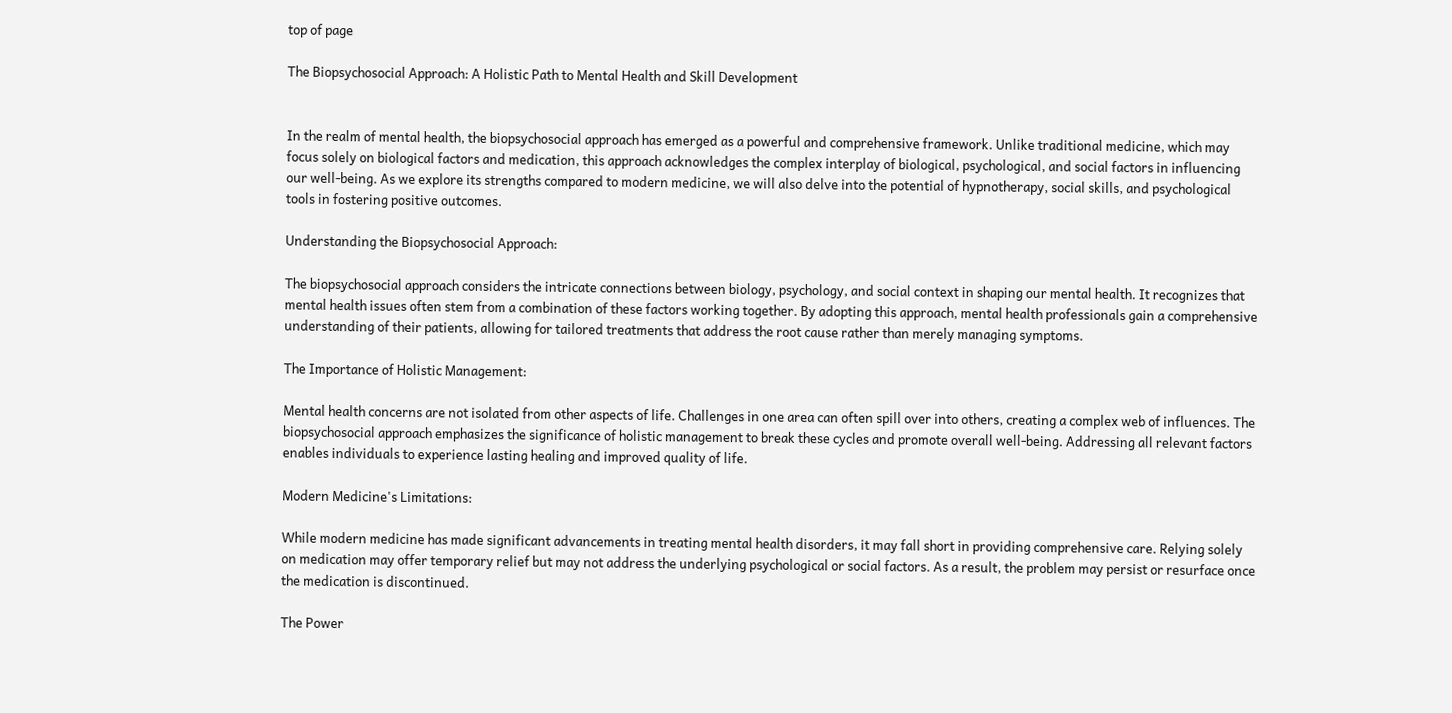top of page

The Biopsychosocial Approach: A Holistic Path to Mental Health and Skill Development


In the realm of mental health, the biopsychosocial approach has emerged as a powerful and comprehensive framework. Unlike traditional medicine, which may focus solely on biological factors and medication, this approach acknowledges the complex interplay of biological, psychological, and social factors in influencing our well-being. As we explore its strengths compared to modern medicine, we will also delve into the potential of hypnotherapy, social skills, and psychological tools in fostering positive outcomes.

Understanding the Biopsychosocial Approach:

The biopsychosocial approach considers the intricate connections between biology, psychology, and social context in shaping our mental health. It recognizes that mental health issues often stem from a combination of these factors working together. By adopting this approach, mental health professionals gain a comprehensive understanding of their patients, allowing for tailored treatments that address the root cause rather than merely managing symptoms.

The Importance of Holistic Management:

Mental health concerns are not isolated from other aspects of life. Challenges in one area can often spill over into others, creating a complex web of influences. The biopsychosocial approach emphasizes the significance of holistic management to break these cycles and promote overall well-being. Addressing all relevant factors enables individuals to experience lasting healing and improved quality of life.

Modern Medicine's Limitations:

While modern medicine has made significant advancements in treating mental health disorders, it may fall short in providing comprehensive care. Relying solely on medication may offer temporary relief but may not address the underlying psychological or social factors. As a result, the problem may persist or resurface once the medication is discontinued.

The Power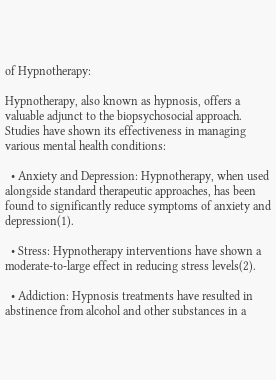of Hypnotherapy:

Hypnotherapy, also known as hypnosis, offers a valuable adjunct to the biopsychosocial approach. Studies have shown its effectiveness in managing various mental health conditions:

  • Anxiety and Depression: Hypnotherapy, when used alongside standard therapeutic approaches, has been found to significantly reduce symptoms of anxiety and depression(1).

  • Stress: Hypnotherapy interventions have shown a moderate-to-large effect in reducing stress levels(2).

  • Addiction: Hypnosis treatments have resulted in abstinence from alcohol and other substances in a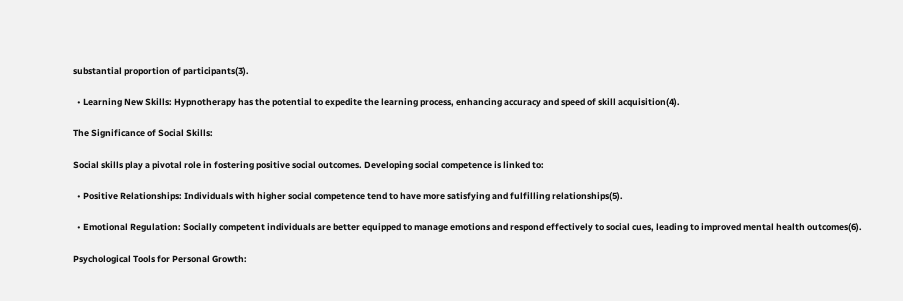substantial proportion of participants(3).

  • Learning New Skills: Hypnotherapy has the potential to expedite the learning process, enhancing accuracy and speed of skill acquisition(4).

The Significance of Social Skills:

Social skills play a pivotal role in fostering positive social outcomes. Developing social competence is linked to:

  • Positive Relationships: Individuals with higher social competence tend to have more satisfying and fulfilling relationships(5).

  • Emotional Regulation: Socially competent individuals are better equipped to manage emotions and respond effectively to social cues, leading to improved mental health outcomes(6).

Psychological Tools for Personal Growth: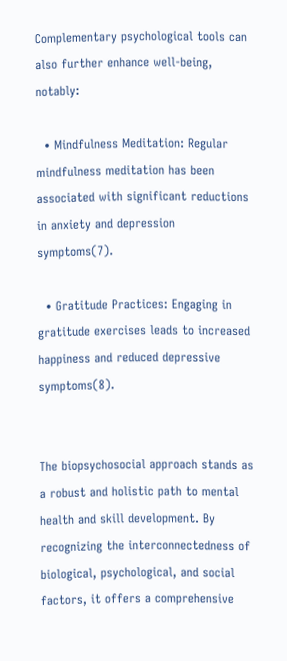Complementary psychological tools can also further enhance well-being, notably:

  • Mindfulness Meditation: Regular mindfulness meditation has been associated with significant reductions in anxiety and depression symptoms(7).

  • Gratitude Practices: Engaging in gratitude exercises leads to increased happiness and reduced depressive symptoms(8).


The biopsychosocial approach stands as a robust and holistic path to mental health and skill development. By recognizing the interconnectedness of biological, psychological, and social factors, it offers a comprehensive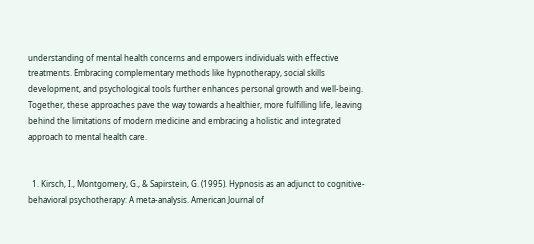understanding of mental health concerns and empowers individuals with effective treatments. Embracing complementary methods like hypnotherapy, social skills development, and psychological tools further enhances personal growth and well-being. Together, these approaches pave the way towards a healthier, more fulfilling life, leaving behind the limitations of modern medicine and embracing a holistic and integrated approach to mental health care.


  1. Kirsch, I., Montgomery, G., & Sapirstein, G. (1995). Hypnosis as an adjunct to cognitive-behavioral psychotherapy: A meta-analysis. American Journal of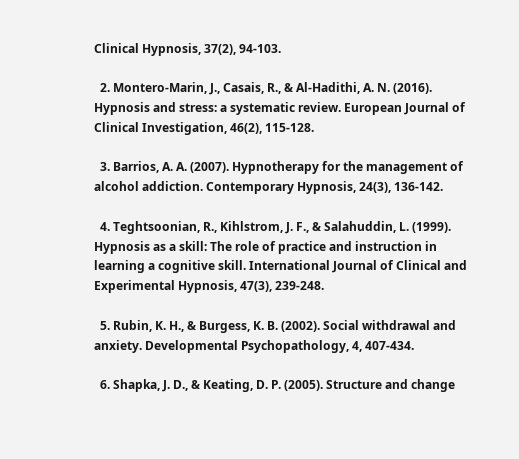Clinical Hypnosis, 37(2), 94-103.

  2. Montero-Marin, J., Casais, R., & Al-Hadithi, A. N. (2016). Hypnosis and stress: a systematic review. European Journal of Clinical Investigation, 46(2), 115-128.

  3. Barrios, A. A. (2007). Hypnotherapy for the management of alcohol addiction. Contemporary Hypnosis, 24(3), 136-142.

  4. Teghtsoonian, R., Kihlstrom, J. F., & Salahuddin, L. (1999). Hypnosis as a skill: The role of practice and instruction in learning a cognitive skill. International Journal of Clinical and Experimental Hypnosis, 47(3), 239-248.

  5. Rubin, K. H., & Burgess, K. B. (2002). Social withdrawal and anxiety. Developmental Psychopathology, 4, 407-434.

  6. Shapka, J. D., & Keating, D. P. (2005). Structure and change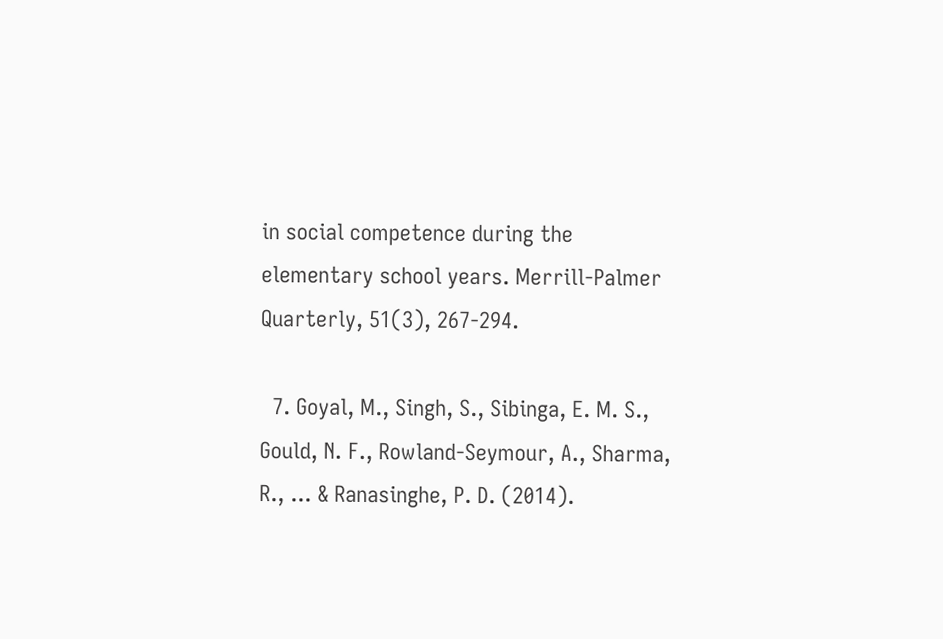in social competence during the elementary school years. Merrill-Palmer Quarterly, 51(3), 267-294.

  7. Goyal, M., Singh, S., Sibinga, E. M. S., Gould, N. F., Rowland-Seymour, A., Sharma, R., ... & Ranasinghe, P. D. (2014).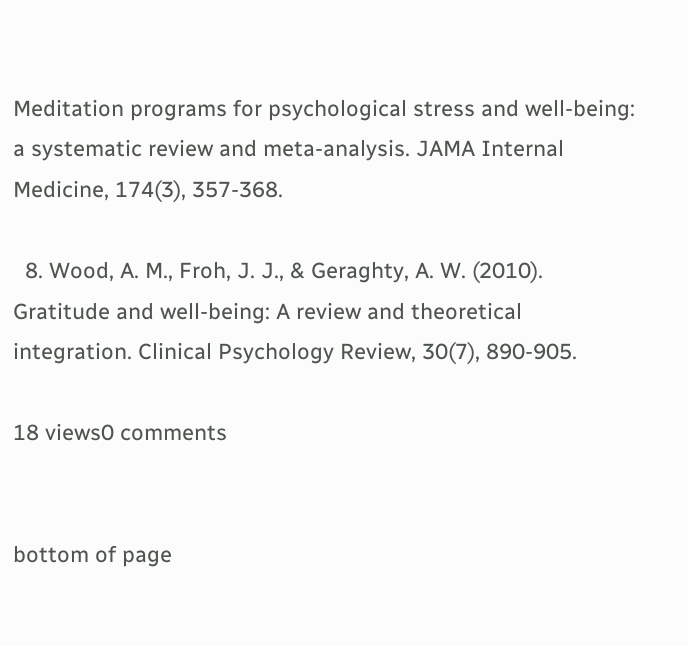Meditation programs for psychological stress and well-being: a systematic review and meta-analysis. JAMA Internal Medicine, 174(3), 357-368.

  8. Wood, A. M., Froh, J. J., & Geraghty, A. W. (2010). Gratitude and well-being: A review and theoretical integration. Clinical Psychology Review, 30(7), 890-905.

18 views0 comments


bottom of page